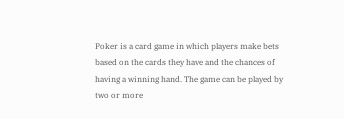Poker is a card game in which players make bets based on the cards they have and the chances of having a winning hand. The game can be played by two or more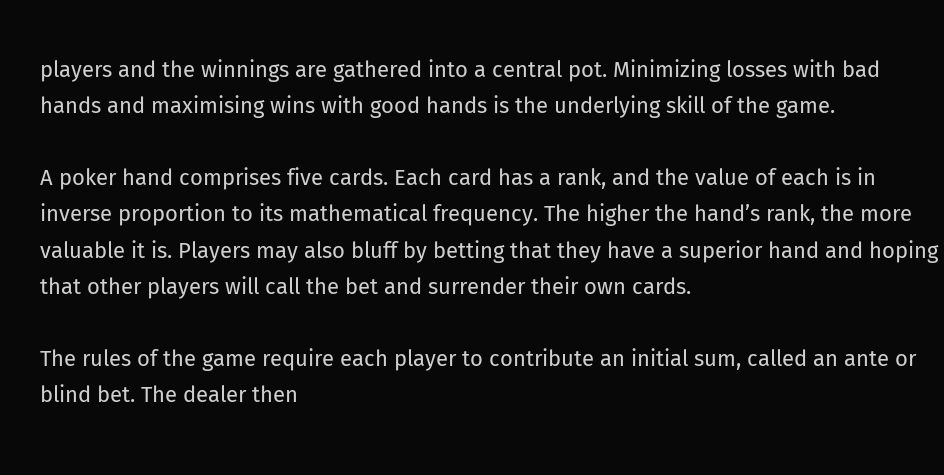players and the winnings are gathered into a central pot. Minimizing losses with bad hands and maximising wins with good hands is the underlying skill of the game.

A poker hand comprises five cards. Each card has a rank, and the value of each is in inverse proportion to its mathematical frequency. The higher the hand’s rank, the more valuable it is. Players may also bluff by betting that they have a superior hand and hoping that other players will call the bet and surrender their own cards.

The rules of the game require each player to contribute an initial sum, called an ante or blind bet. The dealer then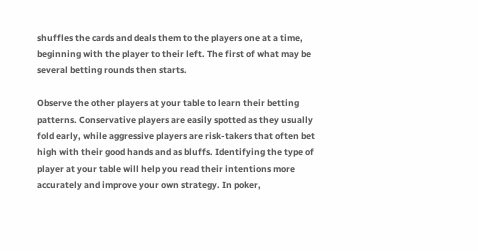shuffles the cards and deals them to the players one at a time, beginning with the player to their left. The first of what may be several betting rounds then starts.

Observe the other players at your table to learn their betting patterns. Conservative players are easily spotted as they usually fold early, while aggressive players are risk-takers that often bet high with their good hands and as bluffs. Identifying the type of player at your table will help you read their intentions more accurately and improve your own strategy. In poker,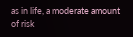as in life, a moderate amount of risk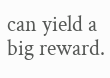can yield a big reward.